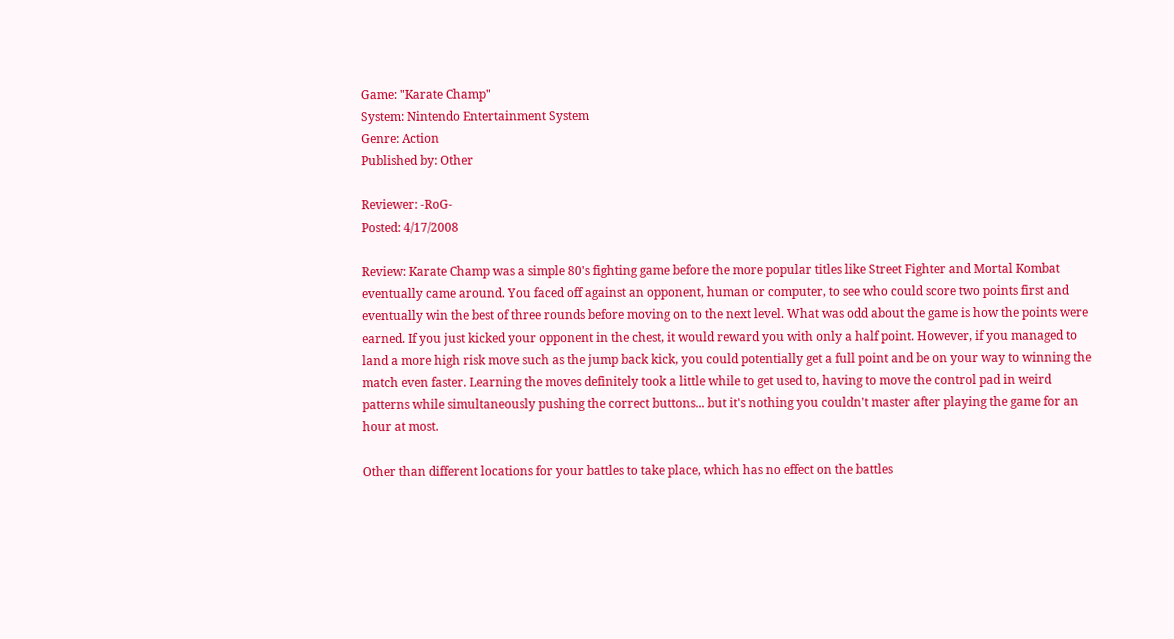Game: "Karate Champ"
System: Nintendo Entertainment System
Genre: Action
Published by: Other

Reviewer: -RoG-
Posted: 4/17/2008

Review: Karate Champ was a simple 80's fighting game before the more popular titles like Street Fighter and Mortal Kombat eventually came around. You faced off against an opponent, human or computer, to see who could score two points first and eventually win the best of three rounds before moving on to the next level. What was odd about the game is how the points were earned. If you just kicked your opponent in the chest, it would reward you with only a half point. However, if you managed to land a more high risk move such as the jump back kick, you could potentially get a full point and be on your way to winning the match even faster. Learning the moves definitely took a little while to get used to, having to move the control pad in weird patterns while simultaneously pushing the correct buttons... but it's nothing you couldn't master after playing the game for an hour at most.

Other than different locations for your battles to take place, which has no effect on the battles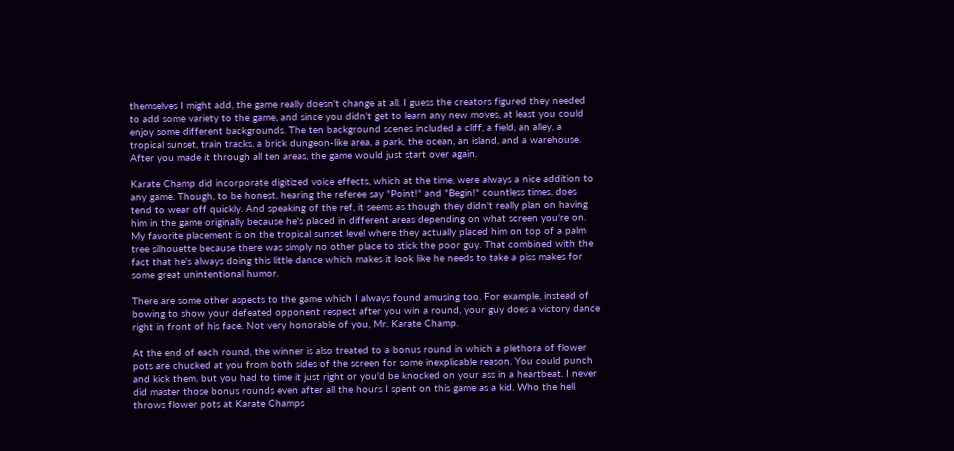themselves I might add, the game really doesn't change at all. I guess the creators figured they needed to add some variety to the game, and since you didn't get to learn any new moves, at least you could enjoy some different backgrounds. The ten background scenes included a cliff, a field, an alley, a tropical sunset, train tracks, a brick dungeon-like area, a park, the ocean, an island, and a warehouse. After you made it through all ten areas, the game would just start over again.

Karate Champ did incorporate digitized voice effects, which at the time, were always a nice addition to any game. Though, to be honest, hearing the referee say "Point!" and "Begin!" countless times, does tend to wear off quickly. And speaking of the ref, it seems as though they didn't really plan on having him in the game originally because he's placed in different areas depending on what screen you're on. My favorite placement is on the tropical sunset level where they actually placed him on top of a palm tree silhouette because there was simply no other place to stick the poor guy. That combined with the fact that he's always doing this little dance which makes it look like he needs to take a piss makes for some great unintentional humor.

There are some other aspects to the game which I always found amusing too. For example, instead of bowing to show your defeated opponent respect after you win a round, your guy does a victory dance right in front of his face. Not very honorable of you, Mr. Karate Champ.

At the end of each round, the winner is also treated to a bonus round in which a plethora of flower pots are chucked at you from both sides of the screen for some inexplicable reason. You could punch and kick them, but you had to time it just right or you'd be knocked on your ass in a heartbeat. I never did master those bonus rounds even after all the hours I spent on this game as a kid. Who the hell throws flower pots at Karate Champs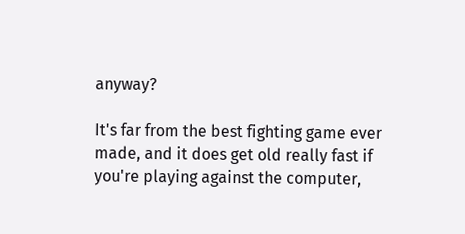anyway?

It's far from the best fighting game ever made, and it does get old really fast if you're playing against the computer,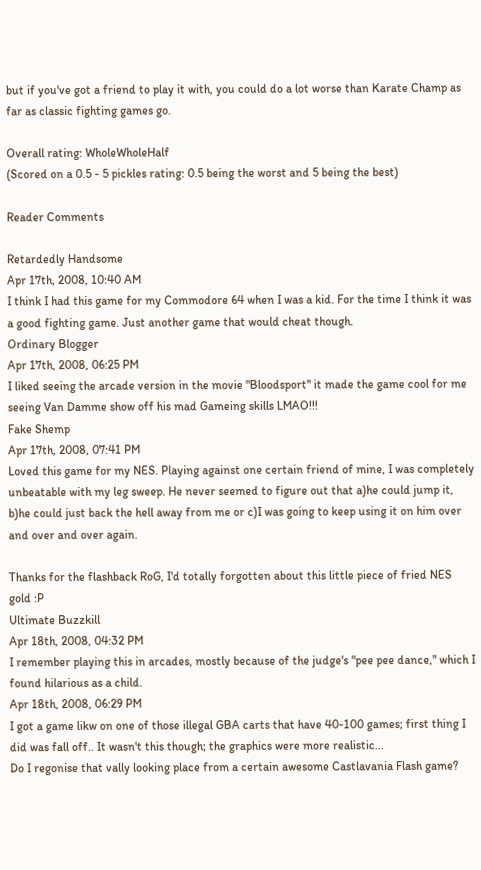but if you've got a friend to play it with, you could do a lot worse than Karate Champ as far as classic fighting games go.

Overall rating: WholeWholeHalf
(Scored on a 0.5 - 5 pickles rating: 0.5 being the worst and 5 being the best)

Reader Comments

Retardedly Handsome
Apr 17th, 2008, 10:40 AM
I think I had this game for my Commodore 64 when I was a kid. For the time I think it was a good fighting game. Just another game that would cheat though.
Ordinary Blogger
Apr 17th, 2008, 06:25 PM
I liked seeing the arcade version in the movie "Bloodsport" it made the game cool for me seeing Van Damme show off his mad Gameing skills LMAO!!!
Fake Shemp
Apr 17th, 2008, 07:41 PM
Loved this game for my NES. Playing against one certain friend of mine, I was completely unbeatable with my leg sweep. He never seemed to figure out that a)he could jump it, b)he could just back the hell away from me or c)I was going to keep using it on him over and over and over again.

Thanks for the flashback RoG, I'd totally forgotten about this little piece of fried NES gold :P
Ultimate Buzzkill
Apr 18th, 2008, 04:32 PM
I remember playing this in arcades, mostly because of the judge's "pee pee dance," which I found hilarious as a child.
Apr 18th, 2008, 06:29 PM
I got a game likw on one of those illegal GBA carts that have 40-100 games; first thing I did was fall off.. It wasn't this though; the graphics were more realistic...
Do I regonise that vally looking place from a certain awesome Castlavania Flash game?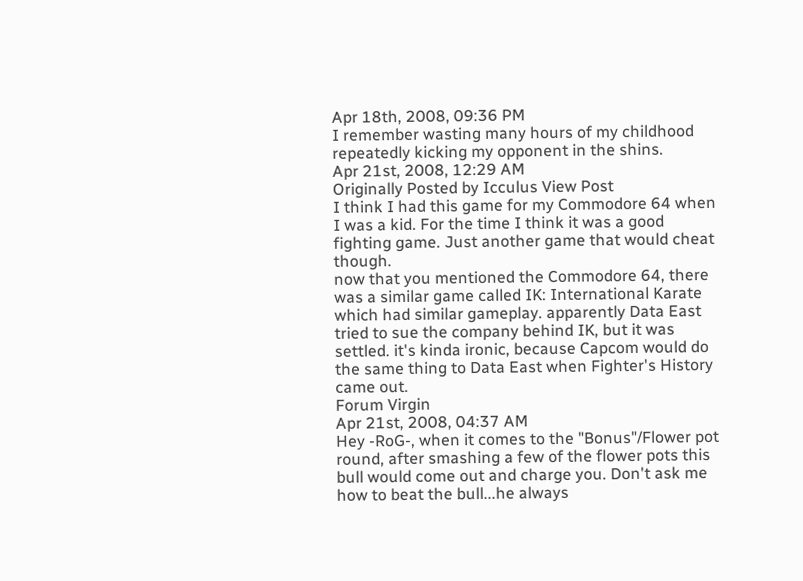Apr 18th, 2008, 09:36 PM
I remember wasting many hours of my childhood repeatedly kicking my opponent in the shins.
Apr 21st, 2008, 12:29 AM
Originally Posted by Icculus View Post
I think I had this game for my Commodore 64 when I was a kid. For the time I think it was a good fighting game. Just another game that would cheat though.
now that you mentioned the Commodore 64, there was a similar game called IK: International Karate which had similar gameplay. apparently Data East tried to sue the company behind IK, but it was settled. it's kinda ironic, because Capcom would do the same thing to Data East when Fighter's History came out.
Forum Virgin
Apr 21st, 2008, 04:37 AM
Hey -RoG-, when it comes to the "Bonus"/Flower pot round, after smashing a few of the flower pots this bull would come out and charge you. Don't ask me how to beat the bull...he always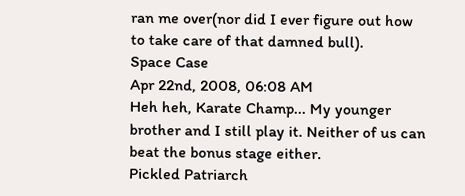ran me over(nor did I ever figure out how to take care of that damned bull).
Space Case
Apr 22nd, 2008, 06:08 AM
Heh heh, Karate Champ... My younger brother and I still play it. Neither of us can beat the bonus stage either.
Pickled Patriarch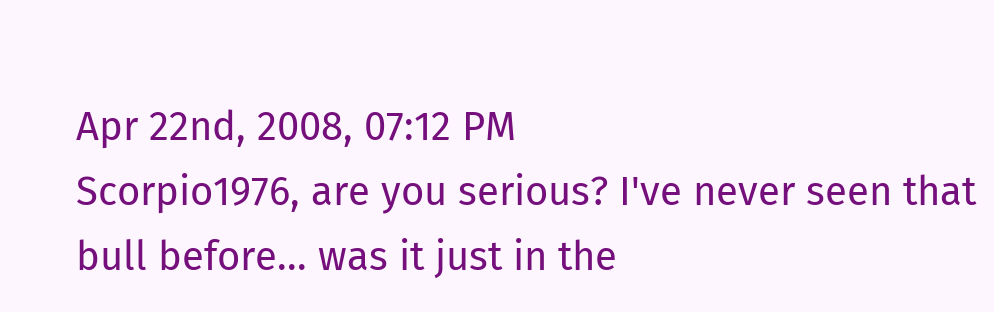Apr 22nd, 2008, 07:12 PM
Scorpio1976, are you serious? I've never seen that bull before... was it just in the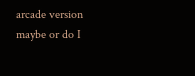arcade version maybe or do I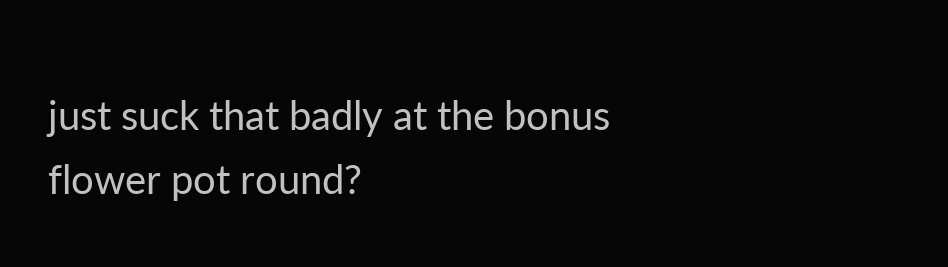just suck that badly at the bonus flower pot round?